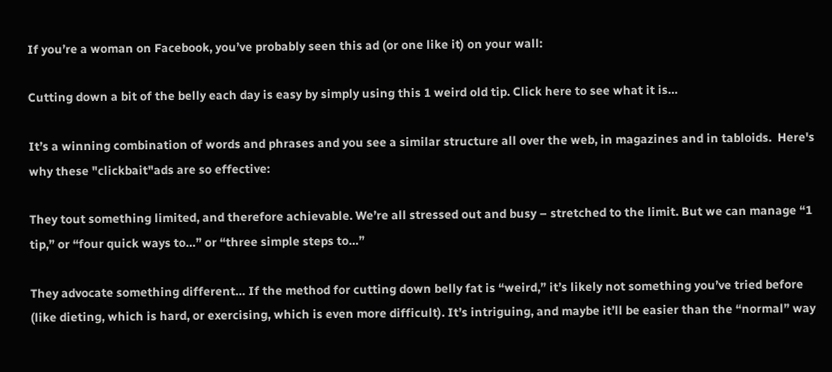If you’re a woman on Facebook, you’ve probably seen this ad (or one like it) on your wall:

Cutting down a bit of the belly each day is easy by simply using this 1 weird old tip. Click here to see what it is…

It’s a winning combination of words and phrases and you see a similar structure all over the web, in magazines and in tabloids.  Here's why these "clickbait"ads are so effective:

They tout something limited, and therefore achievable. We’re all stressed out and busy – stretched to the limit. But we can manage “1 tip,” or “four quick ways to…” or “three simple steps to…”

They advocate something different… If the method for cutting down belly fat is “weird,” it’s likely not something you’ve tried before (like dieting, which is hard, or exercising, which is even more difficult). It’s intriguing, and maybe it’ll be easier than the “normal” way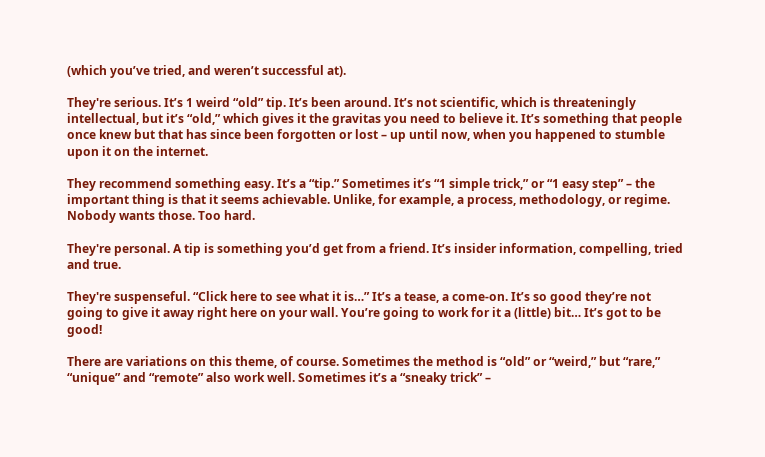(which you’ve tried, and weren’t successful at).

They're serious. It’s 1 weird “old” tip. It’s been around. It’s not scientific, which is threateningly intellectual, but it’s “old,” which gives it the gravitas you need to believe it. It’s something that people once knew but that has since been forgotten or lost – up until now, when you happened to stumble upon it on the internet.

They recommend something easy. It’s a “tip.” Sometimes it’s “1 simple trick,” or “1 easy step” – the important thing is that it seems achievable. Unlike, for example, a process, methodology, or regime. Nobody wants those. Too hard.

They're personal. A tip is something you’d get from a friend. It’s insider information, compelling, tried and true.

They're suspenseful. “Click here to see what it is…” It’s a tease, a come-on. It’s so good they’re not going to give it away right here on your wall. You’re going to work for it a (little) bit… It’s got to be good!

There are variations on this theme, of course. Sometimes the method is “old” or “weird,” but “rare,” “unique” and “remote” also work well. Sometimes it’s a “sneaky trick” –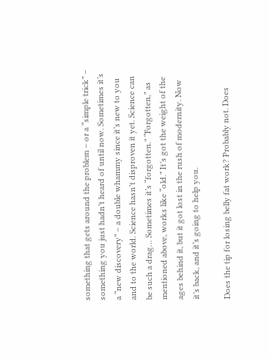something that gets around the problem – or a “simple trick” – something you just hadn’t heard of until now. Sometimes it’s a “new discovery” – a double whammy since it’s new to you and to the world. Science hasn’t disproven it yet. Science can be such a drag… Sometimes it’s “forgotten.” “Forgotten,” as mentioned above, works like “old.” It’s got the weight of the ages behind it, but it got lost in the rush of modernity. Now it’s back, and it’s going to help you.

Does the tip for losing belly fat work? Probably not. Does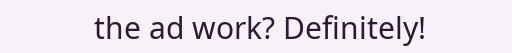the ad work? Definitely!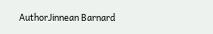AuthorJinnean Barnard